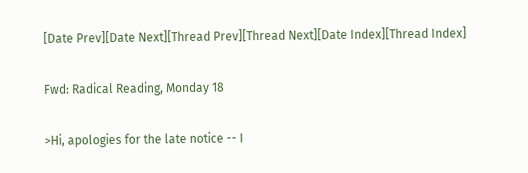[Date Prev][Date Next][Thread Prev][Thread Next][Date Index][Thread Index]

Fwd: Radical Reading, Monday 18

>Hi, apologies for the late notice -- I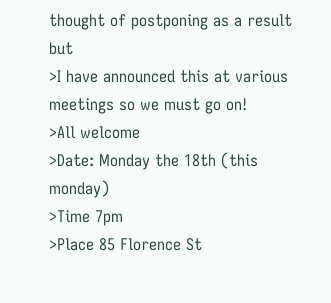thought of postponing as a result but
>I have announced this at various meetings so we must go on!
>All welcome
>Date: Monday the 18th (this monday)
>Time 7pm
>Place 85 Florence St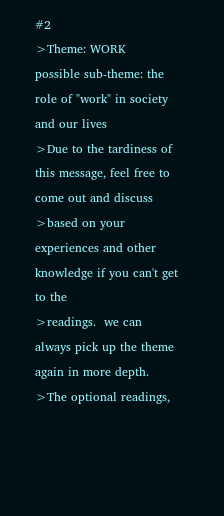#2
>Theme: WORK
possible sub-theme: the role of "work" in society and our lives
>Due to the tardiness of this message, feel free to come out and discuss
>based on your experiences and other knowledge if you can't get to the
>readings.  we can always pick up the theme again in more depth.
>The optional readings,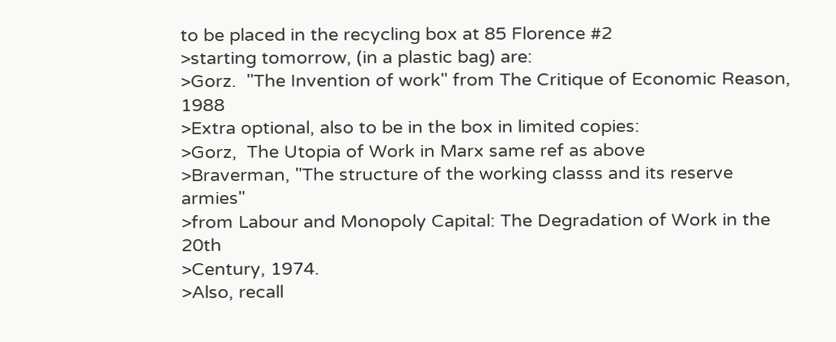to be placed in the recycling box at 85 Florence #2
>starting tomorrow, (in a plastic bag) are:
>Gorz.  "The Invention of work" from The Critique of Economic Reason, 1988
>Extra optional, also to be in the box in limited copies:
>Gorz,  The Utopia of Work in Marx same ref as above
>Braverman, "The structure of the working classs and its reserve armies"
>from Labour and Monopoly Capital: The Degradation of Work in the 20th
>Century, 1974.
>Also, recall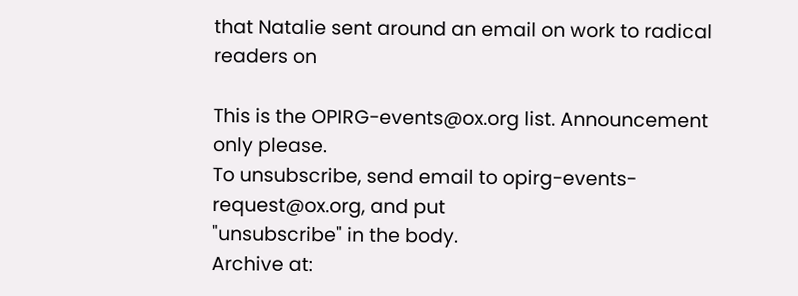that Natalie sent around an email on work to radical readers on

This is the OPIRG-events@ox.org list. Announcement only please.
To unsubscribe, send email to opirg-events-request@ox.org, and put
"unsubscribe" in the body.
Archive at: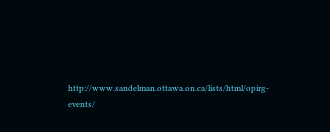http://www.sandelman.ottawa.on.ca/lists/html/opirg-events/